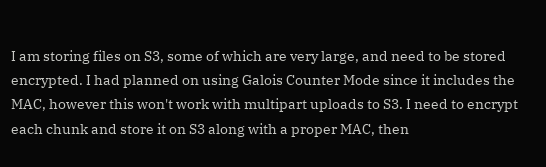I am storing files on S3, some of which are very large, and need to be stored encrypted. I had planned on using Galois Counter Mode since it includes the MAC, however this won't work with multipart uploads to S3. I need to encrypt each chunk and store it on S3 along with a proper MAC, then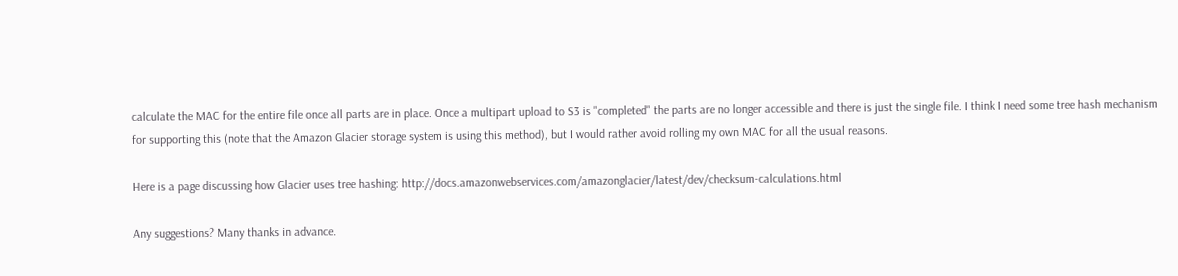calculate the MAC for the entire file once all parts are in place. Once a multipart upload to S3 is "completed" the parts are no longer accessible and there is just the single file. I think I need some tree hash mechanism for supporting this (note that the Amazon Glacier storage system is using this method), but I would rather avoid rolling my own MAC for all the usual reasons.

Here is a page discussing how Glacier uses tree hashing: http://docs.amazonwebservices.com/amazonglacier/latest/dev/checksum-calculations.html

Any suggestions? Many thanks in advance.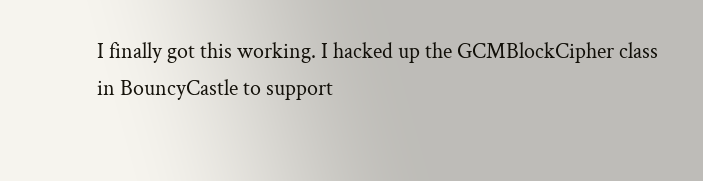I finally got this working. I hacked up the GCMBlockCipher class in BouncyCastle to support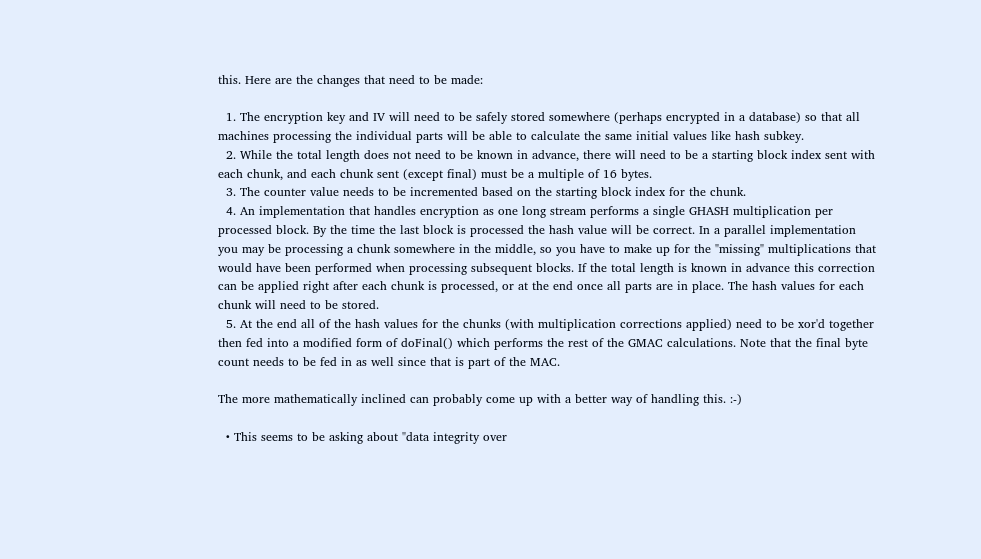this. Here are the changes that need to be made:

  1. The encryption key and IV will need to be safely stored somewhere (perhaps encrypted in a database) so that all machines processing the individual parts will be able to calculate the same initial values like hash subkey.
  2. While the total length does not need to be known in advance, there will need to be a starting block index sent with each chunk, and each chunk sent (except final) must be a multiple of 16 bytes.
  3. The counter value needs to be incremented based on the starting block index for the chunk.
  4. An implementation that handles encryption as one long stream performs a single GHASH multiplication per processed block. By the time the last block is processed the hash value will be correct. In a parallel implementation you may be processing a chunk somewhere in the middle, so you have to make up for the "missing" multiplications that would have been performed when processing subsequent blocks. If the total length is known in advance this correction can be applied right after each chunk is processed, or at the end once all parts are in place. The hash values for each chunk will need to be stored.
  5. At the end all of the hash values for the chunks (with multiplication corrections applied) need to be xor'd together then fed into a modified form of doFinal() which performs the rest of the GMAC calculations. Note that the final byte count needs to be fed in as well since that is part of the MAC.

The more mathematically inclined can probably come up with a better way of handling this. :-)

  • This seems to be asking about "data integrity over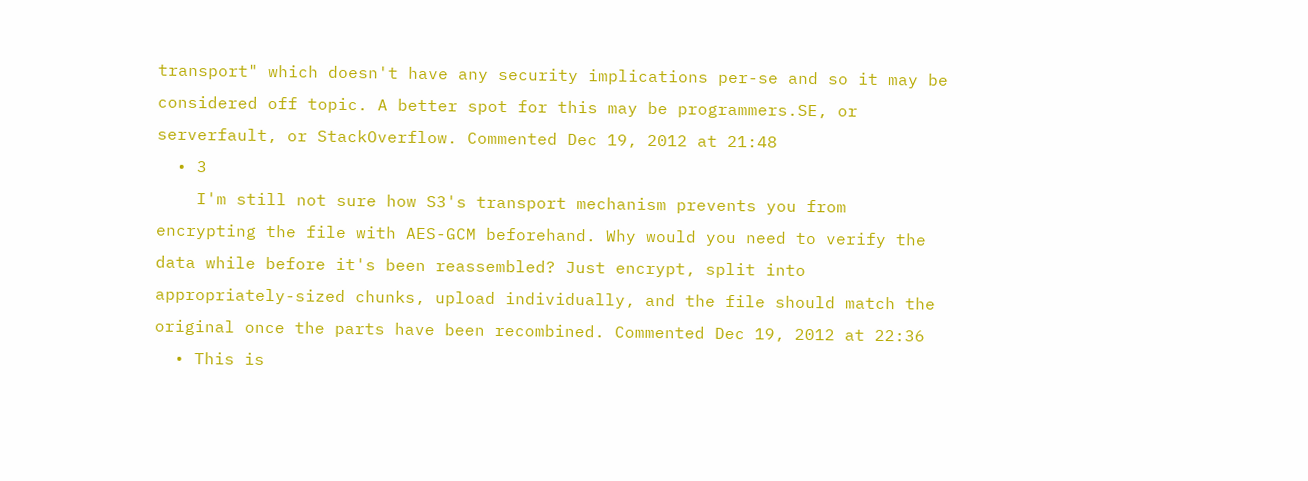transport" which doesn't have any security implications per-se and so it may be considered off topic. A better spot for this may be programmers.SE, or serverfault, or StackOverflow. Commented Dec 19, 2012 at 21:48
  • 3
    I'm still not sure how S3's transport mechanism prevents you from encrypting the file with AES-GCM beforehand. Why would you need to verify the data while before it's been reassembled? Just encrypt, split into appropriately-sized chunks, upload individually, and the file should match the original once the parts have been recombined. Commented Dec 19, 2012 at 22:36
  • This is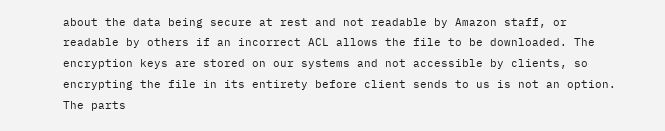about the data being secure at rest and not readable by Amazon staff, or readable by others if an incorrect ACL allows the file to be downloaded. The encryption keys are stored on our systems and not accessible by clients, so encrypting the file in its entirety before client sends to us is not an option. The parts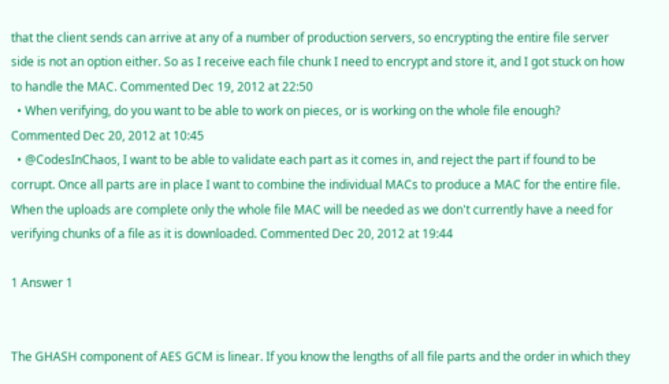that the client sends can arrive at any of a number of production servers, so encrypting the entire file server side is not an option either. So as I receive each file chunk I need to encrypt and store it, and I got stuck on how to handle the MAC. Commented Dec 19, 2012 at 22:50
  • When verifying, do you want to be able to work on pieces, or is working on the whole file enough? Commented Dec 20, 2012 at 10:45
  • @CodesInChaos, I want to be able to validate each part as it comes in, and reject the part if found to be corrupt. Once all parts are in place I want to combine the individual MACs to produce a MAC for the entire file. When the uploads are complete only the whole file MAC will be needed as we don't currently have a need for verifying chunks of a file as it is downloaded. Commented Dec 20, 2012 at 19:44

1 Answer 1


The GHASH component of AES GCM is linear. If you know the lengths of all file parts and the order in which they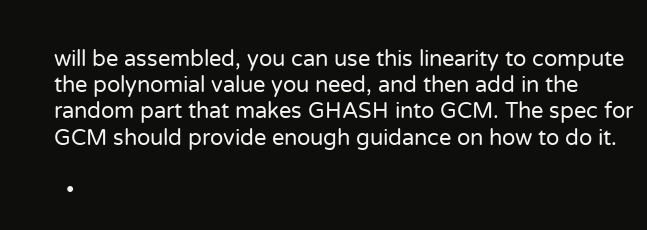will be assembled, you can use this linearity to compute the polynomial value you need, and then add in the random part that makes GHASH into GCM. The spec for GCM should provide enough guidance on how to do it.

  •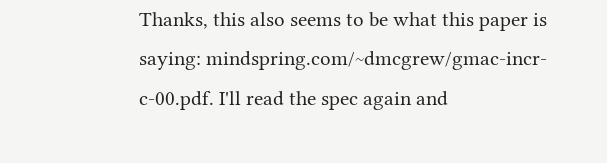Thanks, this also seems to be what this paper is saying: mindspring.com/~dmcgrew/gmac-incr-c-00.pdf. I'll read the spec again and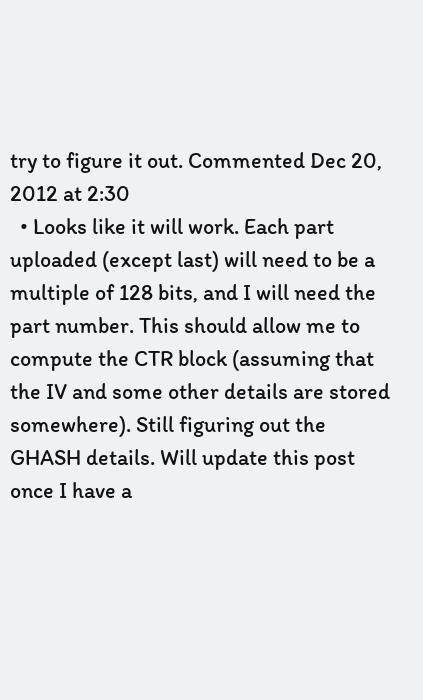try to figure it out. Commented Dec 20, 2012 at 2:30
  • Looks like it will work. Each part uploaded (except last) will need to be a multiple of 128 bits, and I will need the part number. This should allow me to compute the CTR block (assuming that the IV and some other details are stored somewhere). Still figuring out the GHASH details. Will update this post once I have a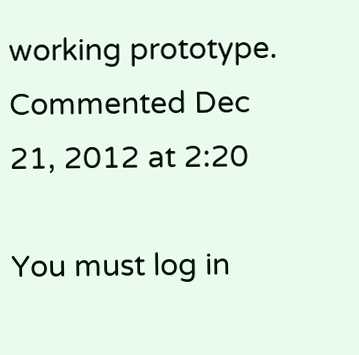working prototype. Commented Dec 21, 2012 at 2:20

You must log in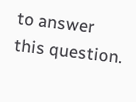to answer this question.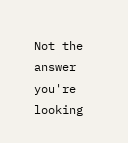Not the answer you're looking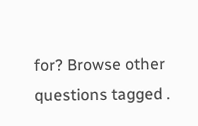for? Browse other questions tagged .